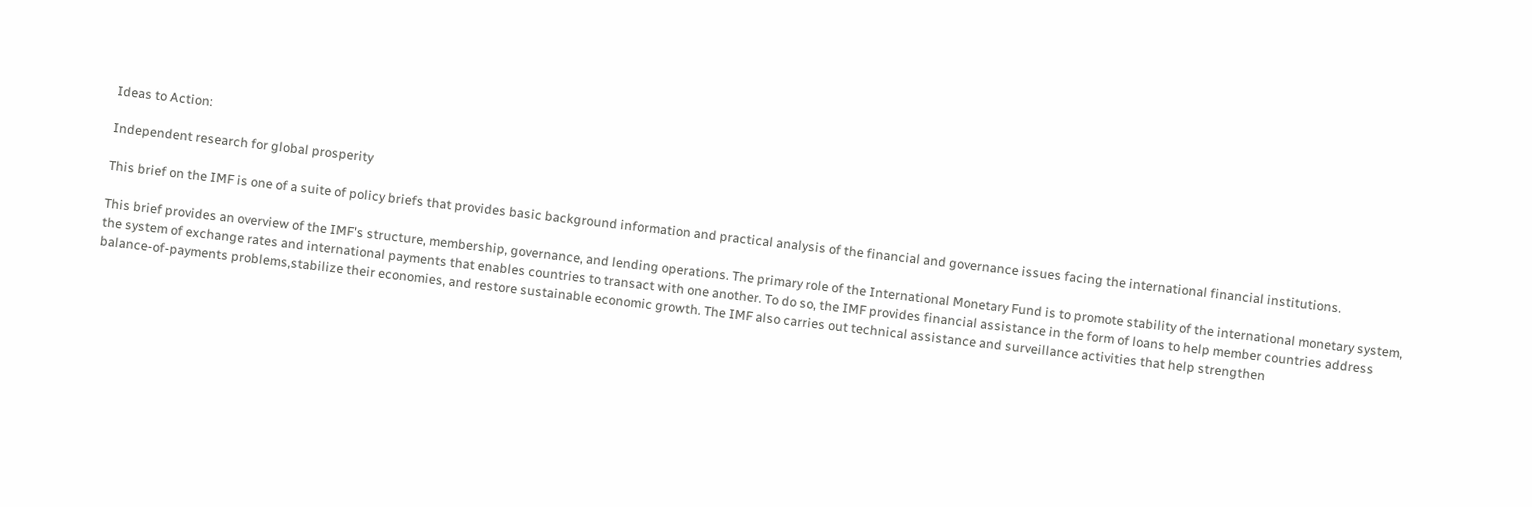Ideas to Action:

Independent research for global prosperity

This brief on the IMF is one of a suite of policy briefs that provides basic background information and practical analysis of the financial and governance issues facing the international financial institutions.

This brief provides an overview of the IMF's structure, membership, governance, and lending operations. The primary role of the International Monetary Fund is to promote stability of the international monetary system, the system of exchange rates and international payments that enables countries to transact with one another. To do so, the IMF provides financial assistance in the form of loans to help member countries address balance-of-payments problems,stabilize their economies, and restore sustainable economic growth. The IMF also carries out technical assistance and surveillance activities that help strengthen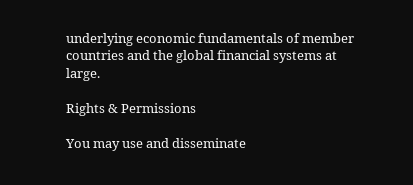underlying economic fundamentals of member countries and the global financial systems at large.

Rights & Permissions

You may use and disseminate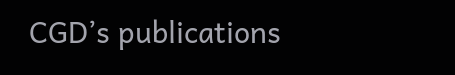CGD’s publications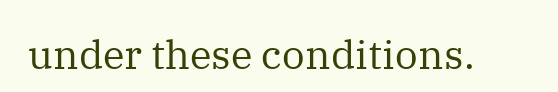under these conditions.